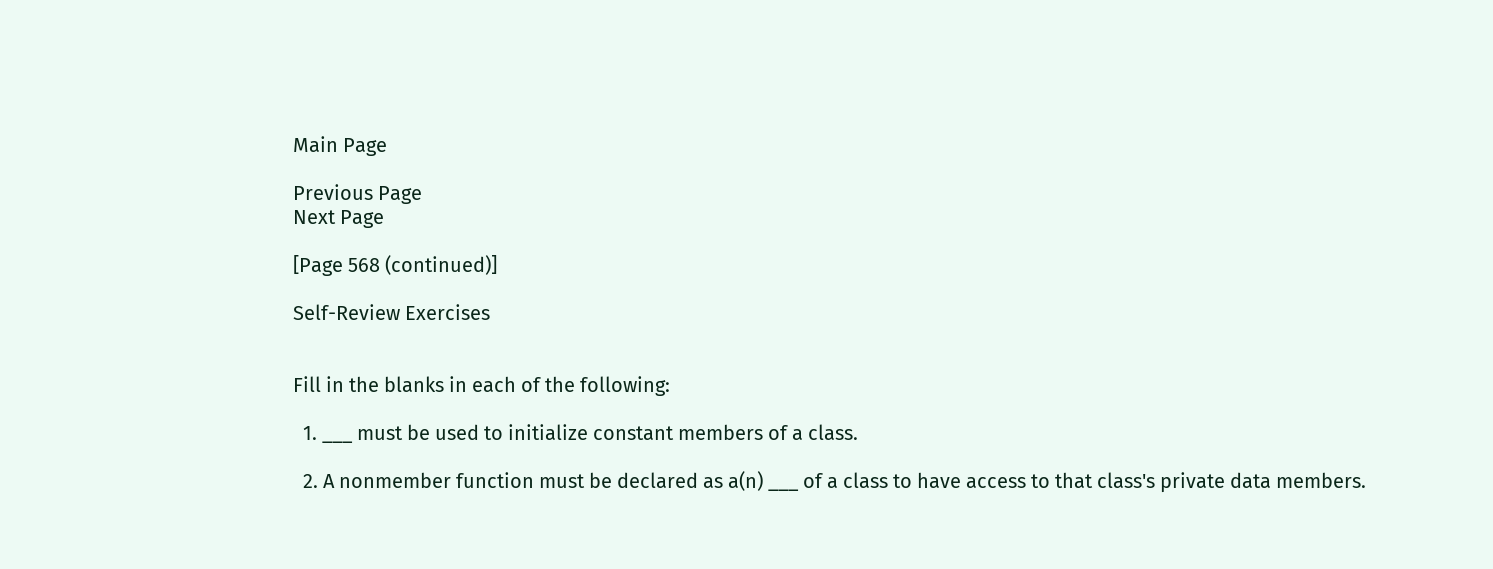Main Page

Previous Page
Next Page

[Page 568 (continued)]

Self-Review Exercises


Fill in the blanks in each of the following:

  1. ___ must be used to initialize constant members of a class.

  2. A nonmember function must be declared as a(n) ___ of a class to have access to that class's private data members.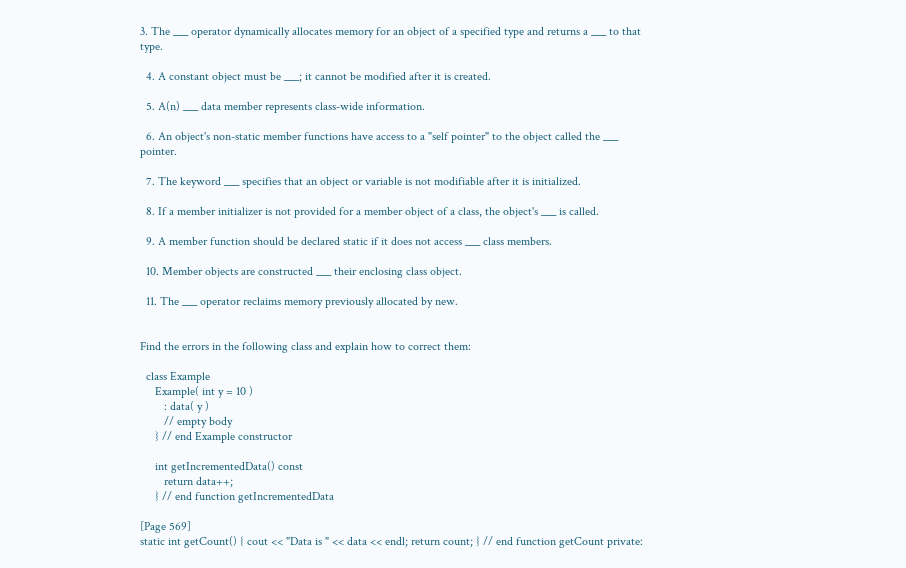3. The ___ operator dynamically allocates memory for an object of a specified type and returns a ___ to that type.

  4. A constant object must be ___; it cannot be modified after it is created.

  5. A(n) ___ data member represents class-wide information.

  6. An object's non-static member functions have access to a "self pointer" to the object called the ___ pointer.

  7. The keyword ___ specifies that an object or variable is not modifiable after it is initialized.

  8. If a member initializer is not provided for a member object of a class, the object's ___ is called.

  9. A member function should be declared static if it does not access ___ class members.

  10. Member objects are constructed ___ their enclosing class object.

  11. The ___ operator reclaims memory previously allocated by new.


Find the errors in the following class and explain how to correct them:

  class Example
     Example( int y = 10 )
        : data( y )
        // empty body
     } // end Example constructor

     int getIncrementedData() const
        return data++;
     } // end function getIncrementedData

[Page 569]
static int getCount() { cout << "Data is " << data << endl; return count; } // end function getCount private: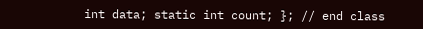int data; static int count; }; // end class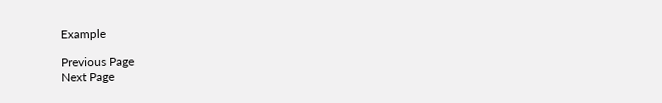Example

Previous Page
Next Page